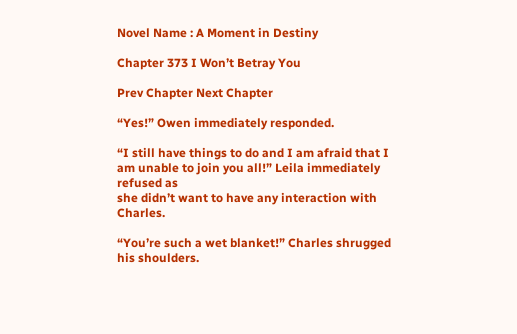Novel Name : A Moment in Destiny

Chapter 373 I Won’t Betray You

Prev Chapter Next Chapter

“Yes!” Owen immediately responded.

“I still have things to do and I am afraid that I am unable to join you all!” Leila immediately refused as
she didn’t want to have any interaction with Charles.

“You’re such a wet blanket!” Charles shrugged his shoulders.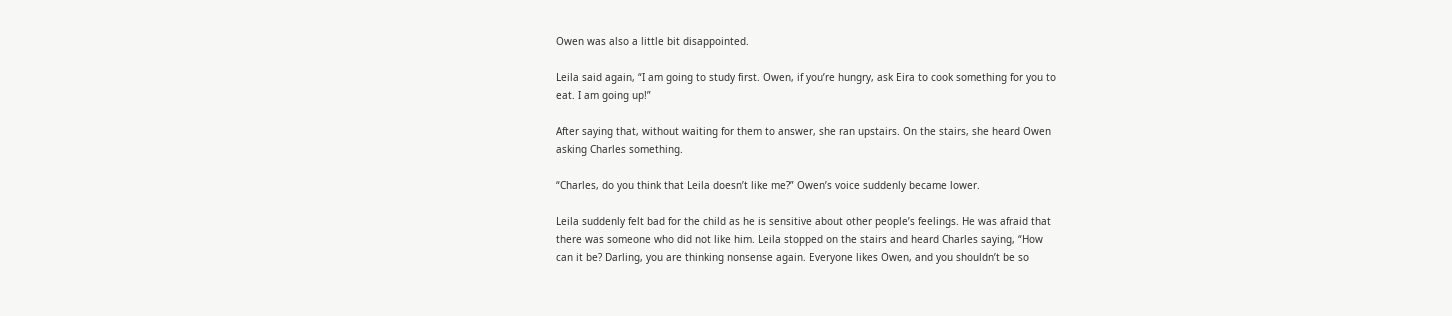Owen was also a little bit disappointed.

Leila said again, “I am going to study first. Owen, if you’re hungry, ask Eira to cook something for you to
eat. I am going up!”

After saying that, without waiting for them to answer, she ran upstairs. On the stairs, she heard Owen
asking Charles something.

“Charles, do you think that Leila doesn’t like me?” Owen’s voice suddenly became lower.

Leila suddenly felt bad for the child as he is sensitive about other people’s feelings. He was afraid that
there was someone who did not like him. Leila stopped on the stairs and heard Charles saying, “How
can it be? Darling, you are thinking nonsense again. Everyone likes Owen, and you shouldn’t be so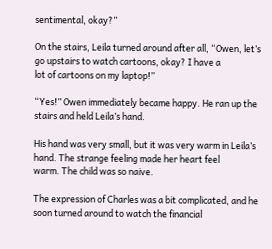sentimental, okay?”

On the stairs, Leila turned around after all, “Owen, let’s go upstairs to watch cartoons, okay? I have a
lot of cartoons on my laptop!”

“Yes!” Owen immediately became happy. He ran up the stairs and held Leila’s hand.

His hand was very small, but it was very warm in Leila’s hand. The strange feeling made her heart feel
warm. The child was so naive.

The expression of Charles was a bit complicated, and he soon turned around to watch the financial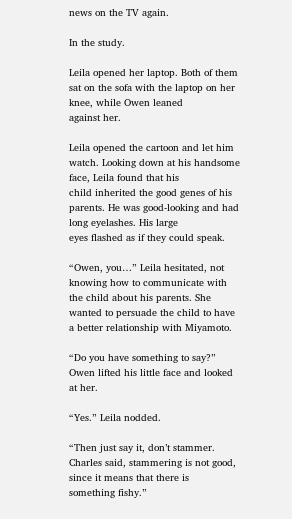news on the TV again.

In the study.

Leila opened her laptop. Both of them sat on the sofa with the laptop on her knee, while Owen leaned
against her.

Leila opened the cartoon and let him watch. Looking down at his handsome face, Leila found that his
child inherited the good genes of his parents. He was good-looking and had long eyelashes. His large
eyes flashed as if they could speak.

“Owen, you…” Leila hesitated, not knowing how to communicate with the child about his parents. She
wanted to persuade the child to have a better relationship with Miyamoto.

“Do you have something to say?” Owen lifted his little face and looked at her.

“Yes.” Leila nodded.

“Then just say it, don’t stammer. Charles said, stammering is not good, since it means that there is
something fishy.”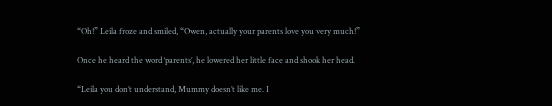“Oh!” Leila froze and smiled, “Owen, actually your parents love you very much!”

Once he heard the word ‘parents’, he lowered her little face and shook her head.

“Leila you don’t understand, Mummy doesn’t like me. I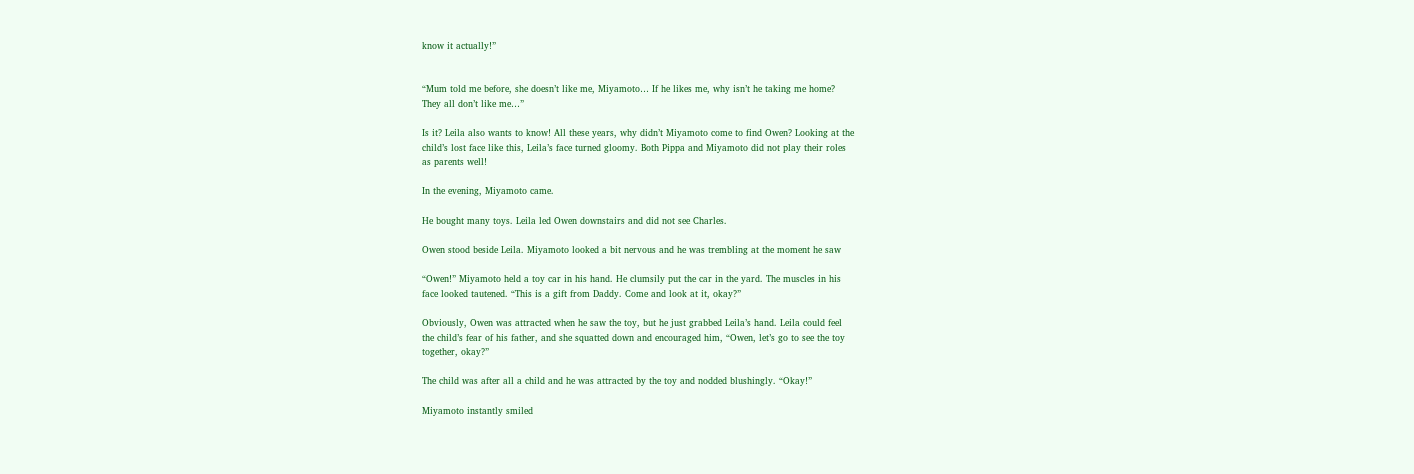know it actually!”


“Mum told me before, she doesn’t like me, Miyamoto… If he likes me, why isn’t he taking me home?
They all don’t like me…”

Is it? Leila also wants to know! All these years, why didn’t Miyamoto come to find Owen? Looking at the
child’s lost face like this, Leila’s face turned gloomy. Both Pippa and Miyamoto did not play their roles
as parents well!

In the evening, Miyamoto came.

He bought many toys. Leila led Owen downstairs and did not see Charles.

Owen stood beside Leila. Miyamoto looked a bit nervous and he was trembling at the moment he saw

“Owen!” Miyamoto held a toy car in his hand. He clumsily put the car in the yard. The muscles in his
face looked tautened. “This is a gift from Daddy. Come and look at it, okay?”

Obviously, Owen was attracted when he saw the toy, but he just grabbed Leila’s hand. Leila could feel
the child’s fear of his father, and she squatted down and encouraged him, “Owen, let’s go to see the toy
together, okay?”

The child was after all a child and he was attracted by the toy and nodded blushingly. “Okay!”

Miyamoto instantly smiled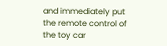and immediately put the remote control of the toy car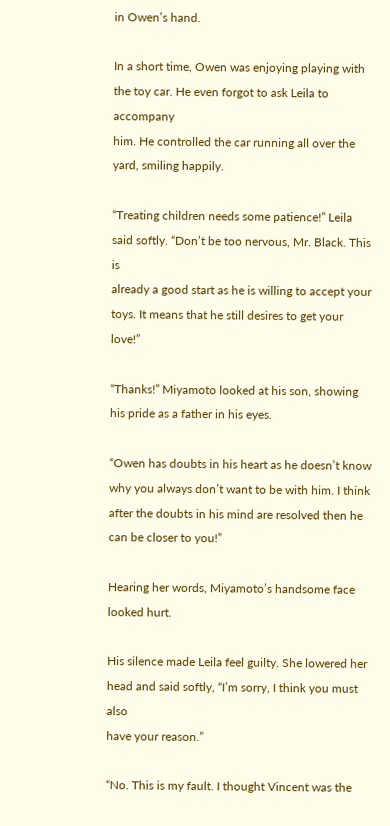in Owen’s hand.

In a short time, Owen was enjoying playing with the toy car. He even forgot to ask Leila to accompany
him. He controlled the car running all over the yard, smiling happily.

“Treating children needs some patience!” Leila said softly. “Don’t be too nervous, Mr. Black. This is
already a good start as he is willing to accept your toys. It means that he still desires to get your love!”

“Thanks!” Miyamoto looked at his son, showing his pride as a father in his eyes.

“Owen has doubts in his heart as he doesn’t know why you always don’t want to be with him. I think
after the doubts in his mind are resolved then he can be closer to you!”

Hearing her words, Miyamoto’s handsome face looked hurt.

His silence made Leila feel guilty. She lowered her head and said softly, “I’m sorry, I think you must also
have your reason.”

“No. This is my fault. I thought Vincent was the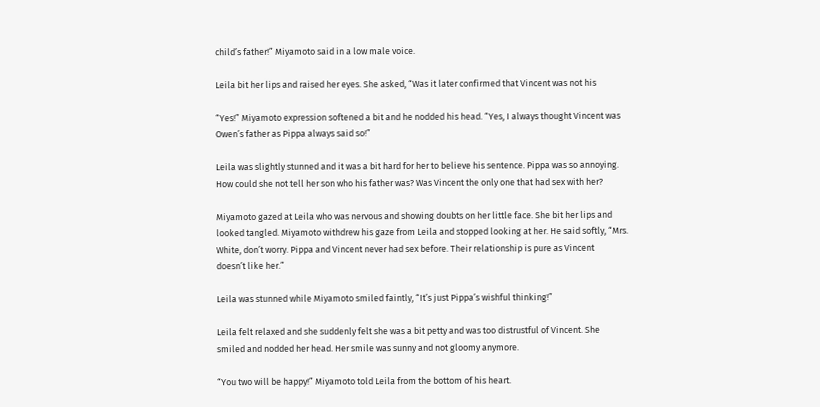child’s father!” Miyamoto said in a low male voice.

Leila bit her lips and raised her eyes. She asked, “Was it later confirmed that Vincent was not his

“Yes!” Miyamoto expression softened a bit and he nodded his head. “Yes, I always thought Vincent was
Owen’s father as Pippa always said so!”

Leila was slightly stunned and it was a bit hard for her to believe his sentence. Pippa was so annoying.
How could she not tell her son who his father was? Was Vincent the only one that had sex with her?

Miyamoto gazed at Leila who was nervous and showing doubts on her little face. She bit her lips and
looked tangled. Miyamoto withdrew his gaze from Leila and stopped looking at her. He said softly, “Mrs.
White, don’t worry. Pippa and Vincent never had sex before. Their relationship is pure as Vincent
doesn’t like her.”

Leila was stunned while Miyamoto smiled faintly, “It’s just Pippa’s wishful thinking!”

Leila felt relaxed and she suddenly felt she was a bit petty and was too distrustful of Vincent. She
smiled and nodded her head. Her smile was sunny and not gloomy anymore.

“You two will be happy!” Miyamoto told Leila from the bottom of his heart.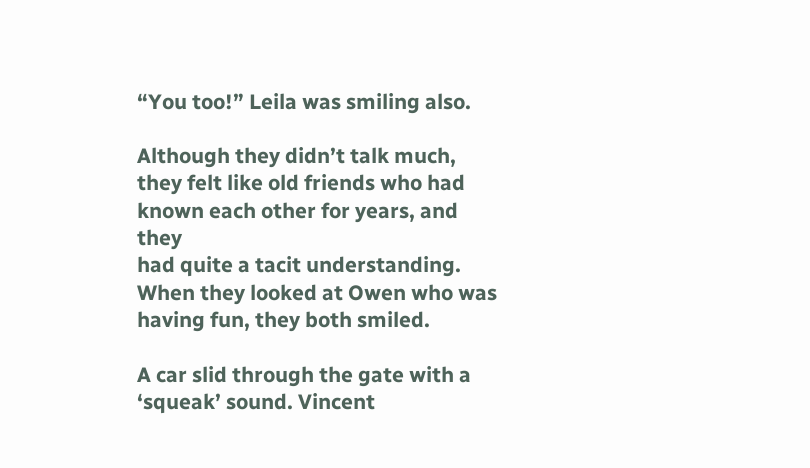“You too!” Leila was smiling also.

Although they didn’t talk much, they felt like old friends who had known each other for years, and they
had quite a tacit understanding. When they looked at Owen who was having fun, they both smiled.

A car slid through the gate with a ‘squeak’ sound. Vincent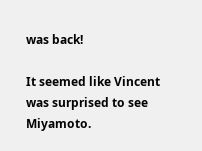was back!

It seemed like Vincent was surprised to see Miyamoto.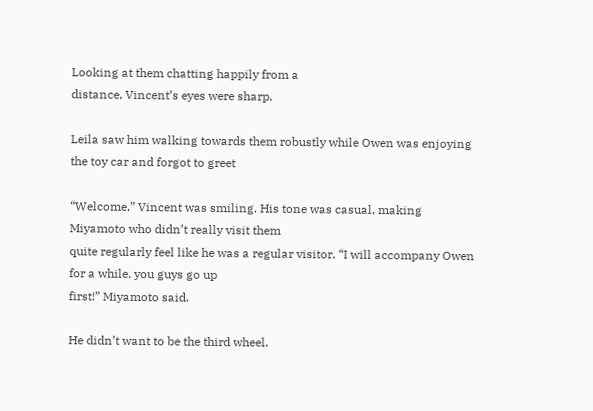Looking at them chatting happily from a
distance, Vincent’s eyes were sharp.

Leila saw him walking towards them robustly while Owen was enjoying the toy car and forgot to greet

“Welcome,” Vincent was smiling. His tone was casual, making Miyamoto who didn’t really visit them
quite regularly feel like he was a regular visitor. “I will accompany Owen for a while, you guys go up
first!” Miyamoto said.

He didn’t want to be the third wheel.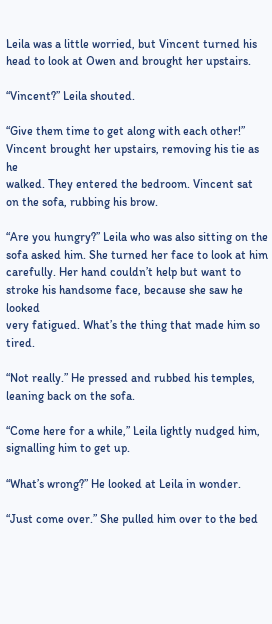Leila was a little worried, but Vincent turned his head to look at Owen and brought her upstairs.

“Vincent?” Leila shouted.

“Give them time to get along with each other!” Vincent brought her upstairs, removing his tie as he
walked. They entered the bedroom. Vincent sat on the sofa, rubbing his brow.

“Are you hungry?” Leila who was also sitting on the sofa asked him. She turned her face to look at him
carefully. Her hand couldn’t help but want to stroke his handsome face, because she saw he looked
very fatigued. What’s the thing that made him so tired.

“Not really.” He pressed and rubbed his temples, leaning back on the sofa.

“Come here for a while,” Leila lightly nudged him, signalling him to get up.

“What’s wrong?” He looked at Leila in wonder.

“Just come over.” She pulled him over to the bed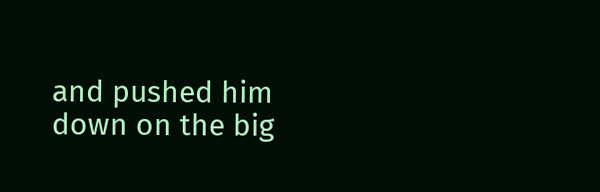and pushed him down on the big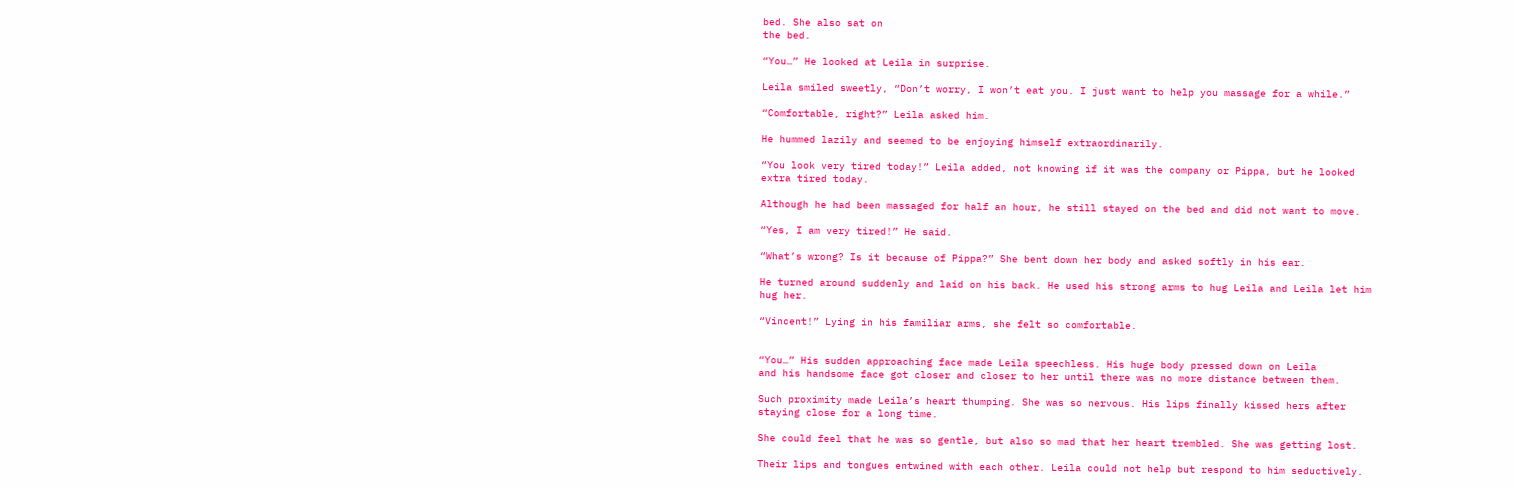bed. She also sat on
the bed.

“You…” He looked at Leila in surprise.

Leila smiled sweetly, “Don’t worry, I won’t eat you. I just want to help you massage for a while.”

“Comfortable, right?” Leila asked him.

He hummed lazily and seemed to be enjoying himself extraordinarily.

“You look very tired today!” Leila added, not knowing if it was the company or Pippa, but he looked
extra tired today.

Although he had been massaged for half an hour, he still stayed on the bed and did not want to move.

“Yes, I am very tired!” He said.

“What’s wrong? Is it because of Pippa?” She bent down her body and asked softly in his ear.

He turned around suddenly and laid on his back. He used his strong arms to hug Leila and Leila let him
hug her.

“Vincent!” Lying in his familiar arms, she felt so comfortable.


“You…” His sudden approaching face made Leila speechless. His huge body pressed down on Leila
and his handsome face got closer and closer to her until there was no more distance between them.

Such proximity made Leila’s heart thumping. She was so nervous. His lips finally kissed hers after
staying close for a long time.

She could feel that he was so gentle, but also so mad that her heart trembled. She was getting lost.

Their lips and tongues entwined with each other. Leila could not help but respond to him seductively.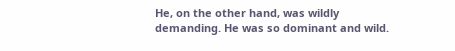He, on the other hand, was wildly demanding. He was so dominant and wild.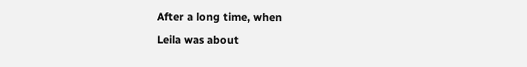After a long time, when
Leila was about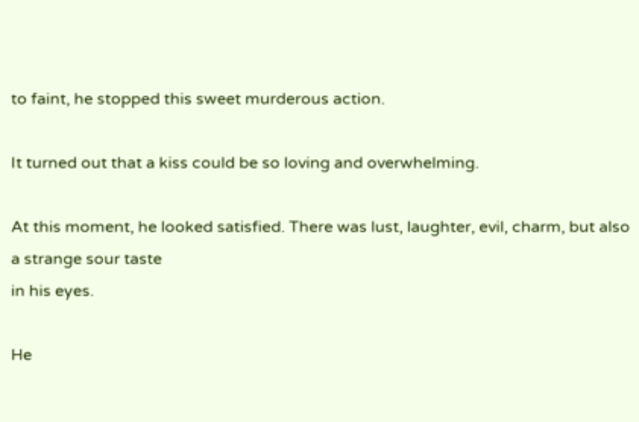to faint, he stopped this sweet murderous action.

It turned out that a kiss could be so loving and overwhelming.

At this moment, he looked satisfied. There was lust, laughter, evil, charm, but also a strange sour taste
in his eyes.

He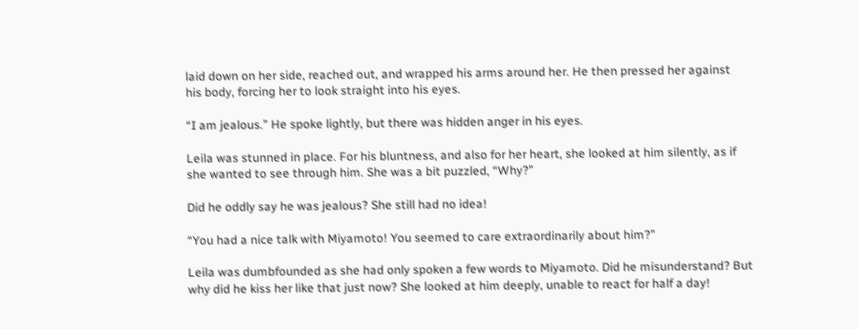laid down on her side, reached out, and wrapped his arms around her. He then pressed her against
his body, forcing her to look straight into his eyes.

“I am jealous.” He spoke lightly, but there was hidden anger in his eyes.

Leila was stunned in place. For his bluntness, and also for her heart, she looked at him silently, as if
she wanted to see through him. She was a bit puzzled, “Why?”

Did he oddly say he was jealous? She still had no idea!

“You had a nice talk with Miyamoto! You seemed to care extraordinarily about him?”

Leila was dumbfounded as she had only spoken a few words to Miyamoto. Did he misunderstand? But
why did he kiss her like that just now? She looked at him deeply, unable to react for half a day!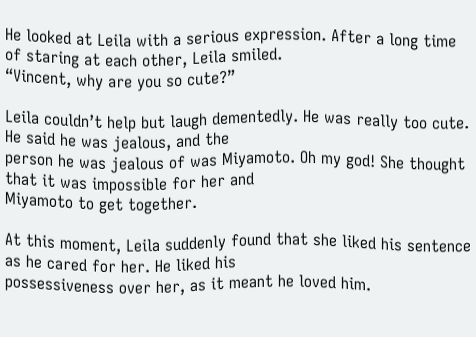He looked at Leila with a serious expression. After a long time of staring at each other, Leila smiled.
“Vincent, why are you so cute?”

Leila couldn’t help but laugh dementedly. He was really too cute. He said he was jealous, and the
person he was jealous of was Miyamoto. Oh my god! She thought that it was impossible for her and
Miyamoto to get together.

At this moment, Leila suddenly found that she liked his sentence as he cared for her. He liked his
possessiveness over her, as it meant he loved him.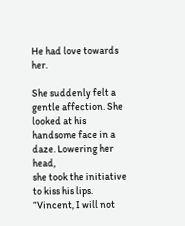He had love towards her.

She suddenly felt a gentle affection. She looked at his handsome face in a daze. Lowering her head,
she took the initiative to kiss his lips. “Vincent, I will not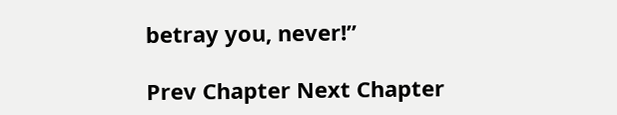betray you, never!”

Prev Chapter Next Chapter